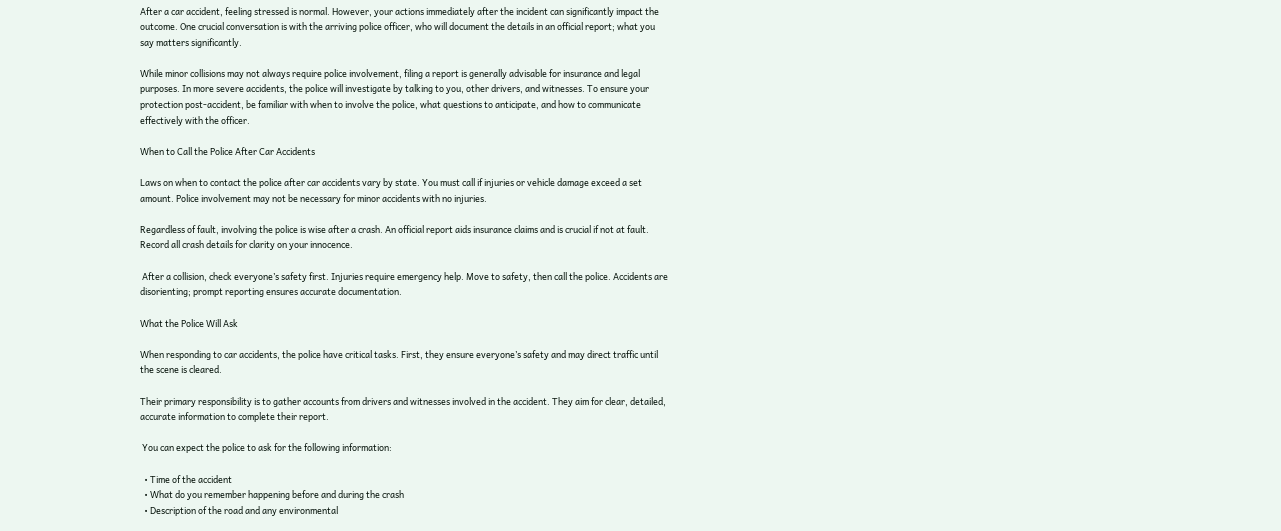After a car accident, feeling stressed is normal. However, your actions immediately after the incident can significantly impact the outcome. One crucial conversation is with the arriving police officer, who will document the details in an official report; what you say matters significantly.

While minor collisions may not always require police involvement, filing a report is generally advisable for insurance and legal purposes. In more severe accidents, the police will investigate by talking to you, other drivers, and witnesses. To ensure your protection post-accident, be familiar with when to involve the police, what questions to anticipate, and how to communicate effectively with the officer.

When to Call the Police After Car Accidents

Laws on when to contact the police after car accidents vary by state. You must call if injuries or vehicle damage exceed a set amount. Police involvement may not be necessary for minor accidents with no injuries.

Regardless of fault, involving the police is wise after a crash. An official report aids insurance claims and is crucial if not at fault. Record all crash details for clarity on your innocence.

 After a collision, check everyone’s safety first. Injuries require emergency help. Move to safety, then call the police. Accidents are disorienting; prompt reporting ensures accurate documentation.

What the Police Will Ask

When responding to car accidents, the police have critical tasks. First, they ensure everyone’s safety and may direct traffic until the scene is cleared.

Their primary responsibility is to gather accounts from drivers and witnesses involved in the accident. They aim for clear, detailed, accurate information to complete their report.

 You can expect the police to ask for the following information:

  • Time of the accident
  • What do you remember happening before and during the crash
  • Description of the road and any environmental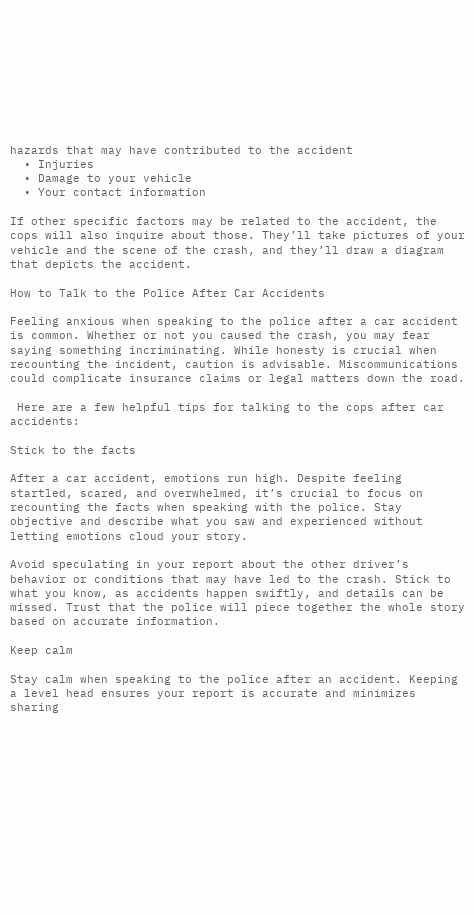hazards that may have contributed to the accident
  • Injuries
  • Damage to your vehicle
  • Your contact information

If other specific factors may be related to the accident, the cops will also inquire about those. They’ll take pictures of your vehicle and the scene of the crash, and they’ll draw a diagram that depicts the accident.

How to Talk to the Police After Car Accidents

Feeling anxious when speaking to the police after a car accident is common. Whether or not you caused the crash, you may fear saying something incriminating. While honesty is crucial when recounting the incident, caution is advisable. Miscommunications could complicate insurance claims or legal matters down the road.

 Here are a few helpful tips for talking to the cops after car accidents:

Stick to the facts

After a car accident, emotions run high. Despite feeling startled, scared, and overwhelmed, it’s crucial to focus on recounting the facts when speaking with the police. Stay objective and describe what you saw and experienced without letting emotions cloud your story.

Avoid speculating in your report about the other driver’s behavior or conditions that may have led to the crash. Stick to what you know, as accidents happen swiftly, and details can be missed. Trust that the police will piece together the whole story based on accurate information.

Keep calm

Stay calm when speaking to the police after an accident. Keeping a level head ensures your report is accurate and minimizes sharing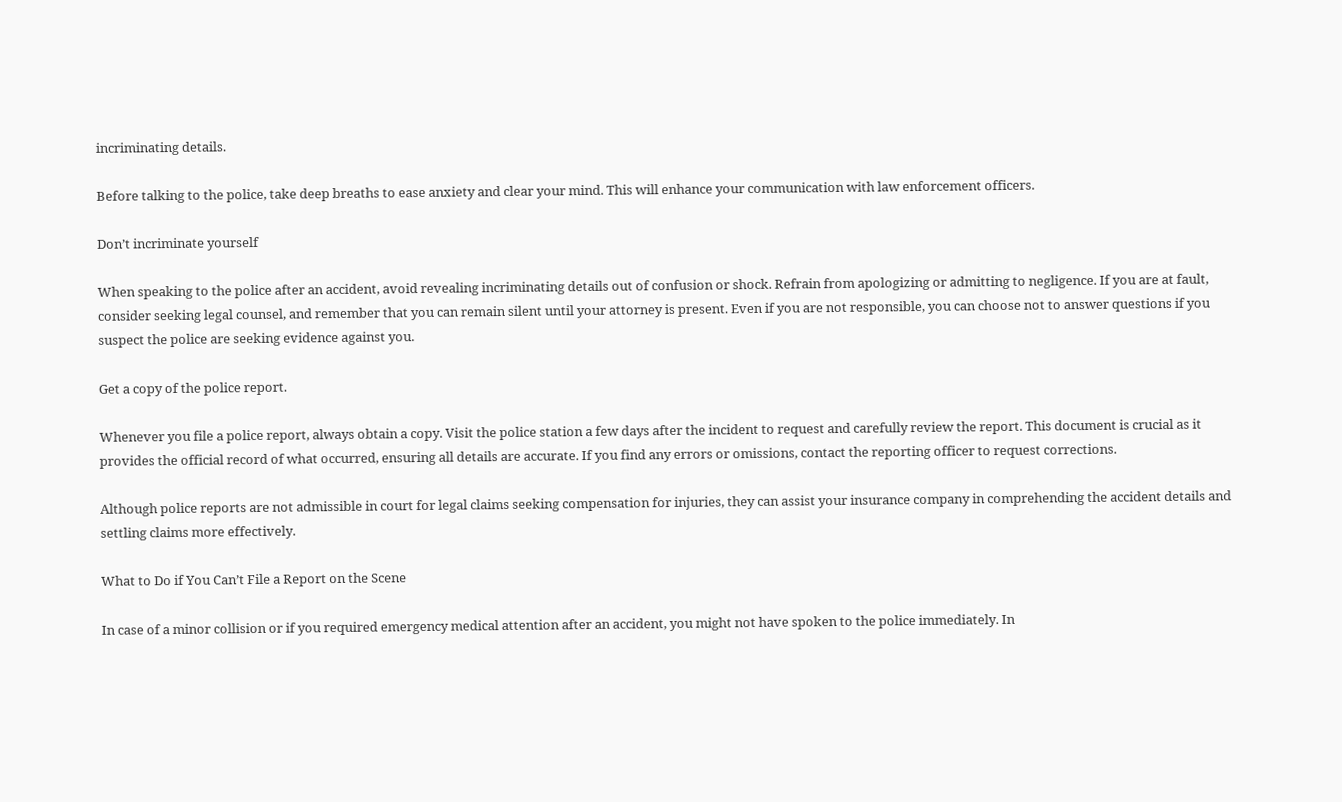incriminating details.

Before talking to the police, take deep breaths to ease anxiety and clear your mind. This will enhance your communication with law enforcement officers.

Don’t incriminate yourself

When speaking to the police after an accident, avoid revealing incriminating details out of confusion or shock. Refrain from apologizing or admitting to negligence. If you are at fault, consider seeking legal counsel, and remember that you can remain silent until your attorney is present. Even if you are not responsible, you can choose not to answer questions if you suspect the police are seeking evidence against you.

Get a copy of the police report.

Whenever you file a police report, always obtain a copy. Visit the police station a few days after the incident to request and carefully review the report. This document is crucial as it provides the official record of what occurred, ensuring all details are accurate. If you find any errors or omissions, contact the reporting officer to request corrections.

Although police reports are not admissible in court for legal claims seeking compensation for injuries, they can assist your insurance company in comprehending the accident details and settling claims more effectively.

What to Do if You Can’t File a Report on the Scene

In case of a minor collision or if you required emergency medical attention after an accident, you might not have spoken to the police immediately. In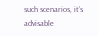such scenarios, it’s advisable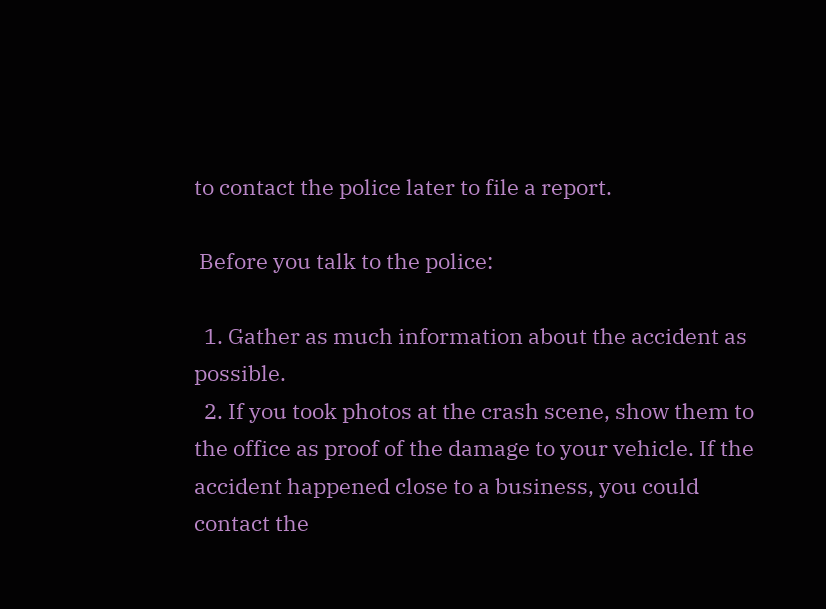to contact the police later to file a report.

 Before you talk to the police:

  1. Gather as much information about the accident as possible.
  2. If you took photos at the crash scene, show them to the office as proof of the damage to your vehicle. If the accident happened close to a business, you could contact the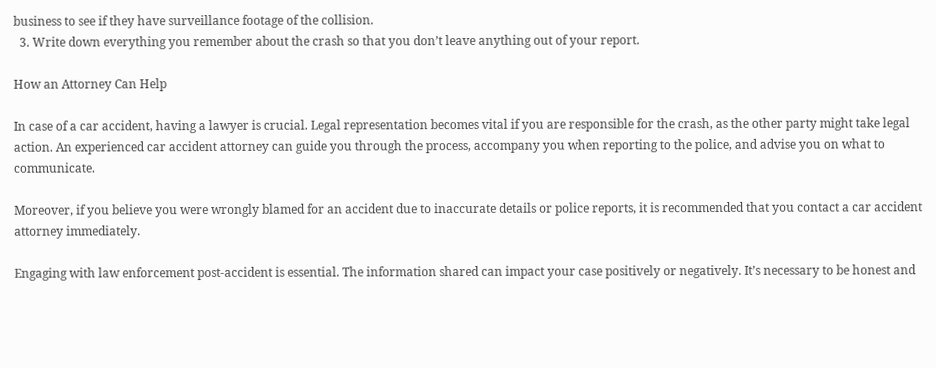business to see if they have surveillance footage of the collision.
  3. Write down everything you remember about the crash so that you don’t leave anything out of your report.

How an Attorney Can Help

In case of a car accident, having a lawyer is crucial. Legal representation becomes vital if you are responsible for the crash, as the other party might take legal action. An experienced car accident attorney can guide you through the process, accompany you when reporting to the police, and advise you on what to communicate.

Moreover, if you believe you were wrongly blamed for an accident due to inaccurate details or police reports, it is recommended that you contact a car accident attorney immediately.

Engaging with law enforcement post-accident is essential. The information shared can impact your case positively or negatively. It’s necessary to be honest and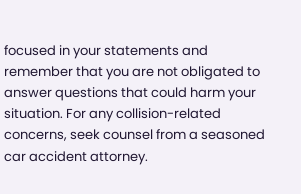focused in your statements and remember that you are not obligated to answer questions that could harm your situation. For any collision-related concerns, seek counsel from a seasoned car accident attorney.